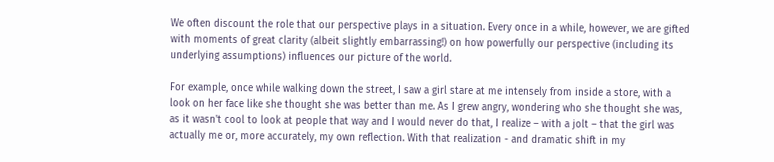We often discount the role that our perspective plays in a situation. Every once in a while, however, we are gifted with moments of great clarity (albeit slightly embarrassing!) on how powerfully our perspective (including its underlying assumptions) influences our picture of the world.

For example, once while walking down the street, I saw a girl stare at me intensely from inside a store, with a look on her face like she thought she was better than me. As I grew angry, wondering who she thought she was, as it wasn't cool to look at people that way and I would never do that, I realize – with a jolt – that the girl was actually me or, more accurately, my own reflection. With that realization - and dramatic shift in my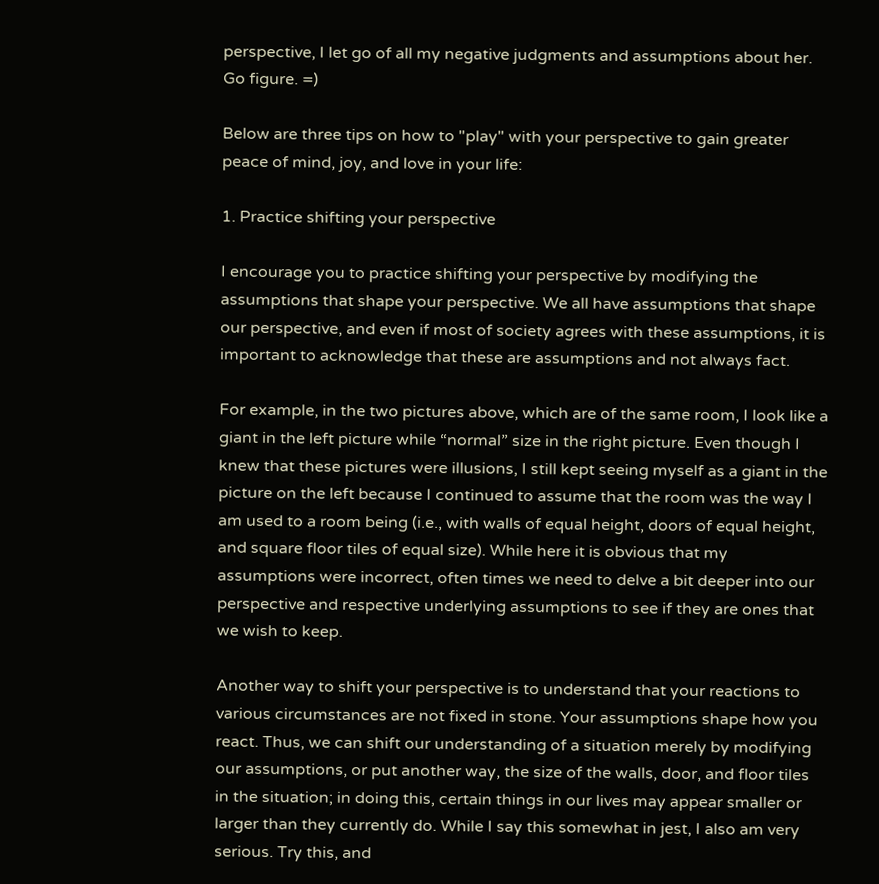perspective, I let go of all my negative judgments and assumptions about her. Go figure. =)

Below are three tips on how to "play" with your perspective to gain greater peace of mind, joy, and love in your life:

1. Practice shifting your perspective

I encourage you to practice shifting your perspective by modifying the assumptions that shape your perspective. We all have assumptions that shape our perspective, and even if most of society agrees with these assumptions, it is important to acknowledge that these are assumptions and not always fact.

For example, in the two pictures above, which are of the same room, I look like a giant in the left picture while “normal” size in the right picture. Even though I knew that these pictures were illusions, I still kept seeing myself as a giant in the picture on the left because I continued to assume that the room was the way I am used to a room being (i.e., with walls of equal height, doors of equal height, and square floor tiles of equal size). While here it is obvious that my assumptions were incorrect, often times we need to delve a bit deeper into our perspective and respective underlying assumptions to see if they are ones that we wish to keep.

Another way to shift your perspective is to understand that your reactions to various circumstances are not fixed in stone. Your assumptions shape how you react. Thus, we can shift our understanding of a situation merely by modifying our assumptions, or put another way, the size of the walls, door, and floor tiles in the situation; in doing this, certain things in our lives may appear smaller or larger than they currently do. While I say this somewhat in jest, I also am very serious. Try this, and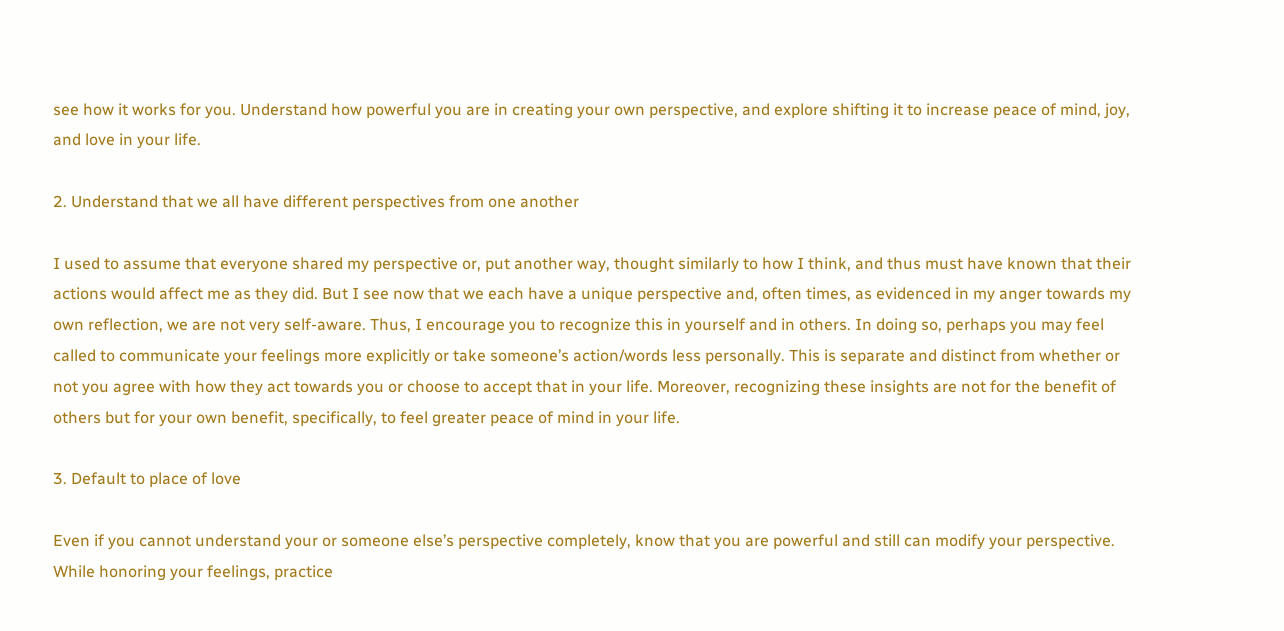see how it works for you. Understand how powerful you are in creating your own perspective, and explore shifting it to increase peace of mind, joy, and love in your life.

2. Understand that we all have different perspectives from one another

I used to assume that everyone shared my perspective or, put another way, thought similarly to how I think, and thus must have known that their actions would affect me as they did. But I see now that we each have a unique perspective and, often times, as evidenced in my anger towards my own reflection, we are not very self-aware. Thus, I encourage you to recognize this in yourself and in others. In doing so, perhaps you may feel called to communicate your feelings more explicitly or take someone’s action/words less personally. This is separate and distinct from whether or not you agree with how they act towards you or choose to accept that in your life. Moreover, recognizing these insights are not for the benefit of others but for your own benefit, specifically, to feel greater peace of mind in your life.

3. Default to place of love

Even if you cannot understand your or someone else’s perspective completely, know that you are powerful and still can modify your perspective. While honoring your feelings, practice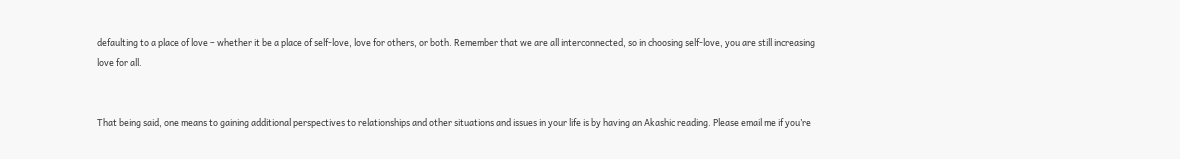defaulting to a place of love – whether it be a place of self-love, love for others, or both. Remember that we are all interconnected, so in choosing self-love, you are still increasing love for all.


That being said, one means to gaining additional perspectives to relationships and other situations and issues in your life is by having an Akashic reading. Please email me if you’re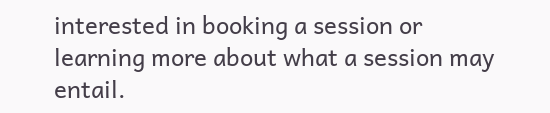interested in booking a session or learning more about what a session may entail.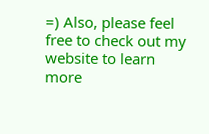=) Also, please feel free to check out my website to learn more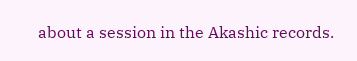about a session in the Akashic records.